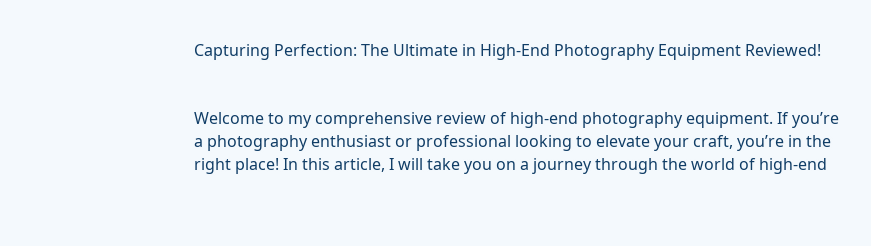Capturing Perfection: The Ultimate in High-End Photography Equipment Reviewed!


Welcome to my comprehensive review of high-end photography equipment. If you’re a photography enthusiast or professional looking to elevate your craft, you’re in the right place! In this article, I will take you on a journey through the world of high-end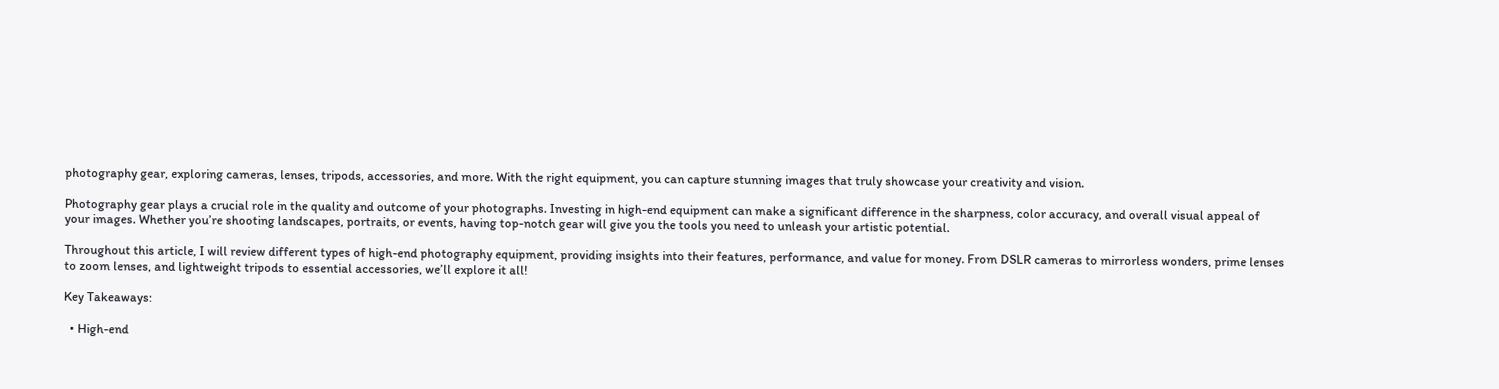photography gear, exploring cameras, lenses, tripods, accessories, and more. With the right equipment, you can capture stunning images that truly showcase your creativity and vision.

Photography gear plays a crucial role in the quality and outcome of your photographs. Investing in high-end equipment can make a significant difference in the sharpness, color accuracy, and overall visual appeal of your images. Whether you’re shooting landscapes, portraits, or events, having top-notch gear will give you the tools you need to unleash your artistic potential.

Throughout this article, I will review different types of high-end photography equipment, providing insights into their features, performance, and value for money. From DSLR cameras to mirrorless wonders, prime lenses to zoom lenses, and lightweight tripods to essential accessories, we’ll explore it all!

Key Takeaways:

  • High-end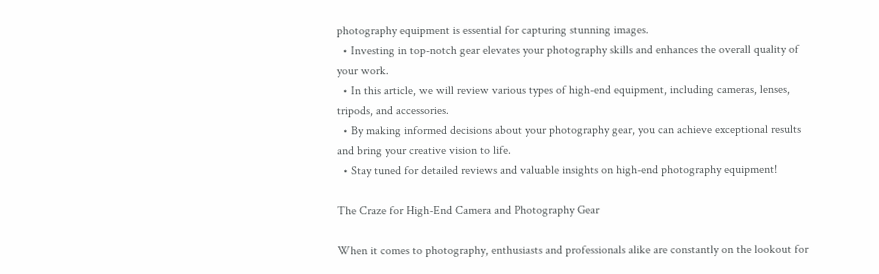photography equipment is essential for capturing stunning images.
  • Investing in top-notch gear elevates your photography skills and enhances the overall quality of your work.
  • In this article, we will review various types of high-end equipment, including cameras, lenses, tripods, and accessories.
  • By making informed decisions about your photography gear, you can achieve exceptional results and bring your creative vision to life.
  • Stay tuned for detailed reviews and valuable insights on high-end photography equipment!

The Craze for High-End Camera and Photography Gear

When it comes to photography, enthusiasts and professionals alike are constantly on the lookout for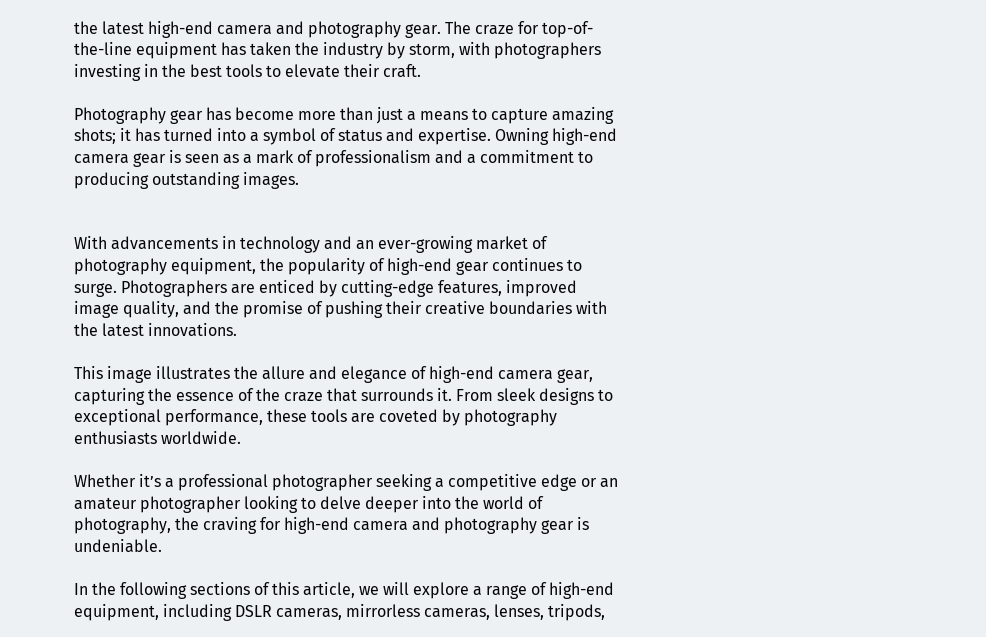the latest high-end camera and photography gear. The craze for top-of-the-line equipment has taken the industry by storm, with photographers investing in the best tools to elevate their craft.

Photography gear has become more than just a means to capture amazing shots; it has turned into a symbol of status and expertise. Owning high-end camera gear is seen as a mark of professionalism and a commitment to producing outstanding images.


With advancements in technology and an ever-growing market of photography equipment, the popularity of high-end gear continues to surge. Photographers are enticed by cutting-edge features, improved image quality, and the promise of pushing their creative boundaries with the latest innovations.

This image illustrates the allure and elegance of high-end camera gear, capturing the essence of the craze that surrounds it. From sleek designs to exceptional performance, these tools are coveted by photography enthusiasts worldwide.

Whether it’s a professional photographer seeking a competitive edge or an amateur photographer looking to delve deeper into the world of photography, the craving for high-end camera and photography gear is undeniable.

In the following sections of this article, we will explore a range of high-end equipment, including DSLR cameras, mirrorless cameras, lenses, tripods,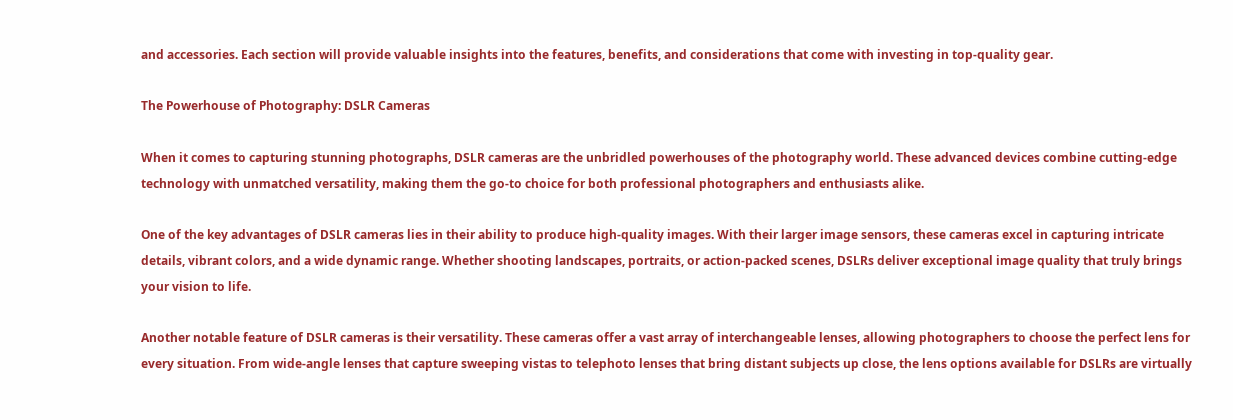and accessories. Each section will provide valuable insights into the features, benefits, and considerations that come with investing in top-quality gear.

The Powerhouse of Photography: DSLR Cameras

When it comes to capturing stunning photographs, DSLR cameras are the unbridled powerhouses of the photography world. These advanced devices combine cutting-edge technology with unmatched versatility, making them the go-to choice for both professional photographers and enthusiasts alike.

One of the key advantages of DSLR cameras lies in their ability to produce high-quality images. With their larger image sensors, these cameras excel in capturing intricate details, vibrant colors, and a wide dynamic range. Whether shooting landscapes, portraits, or action-packed scenes, DSLRs deliver exceptional image quality that truly brings your vision to life.

Another notable feature of DSLR cameras is their versatility. These cameras offer a vast array of interchangeable lenses, allowing photographers to choose the perfect lens for every situation. From wide-angle lenses that capture sweeping vistas to telephoto lenses that bring distant subjects up close, the lens options available for DSLRs are virtually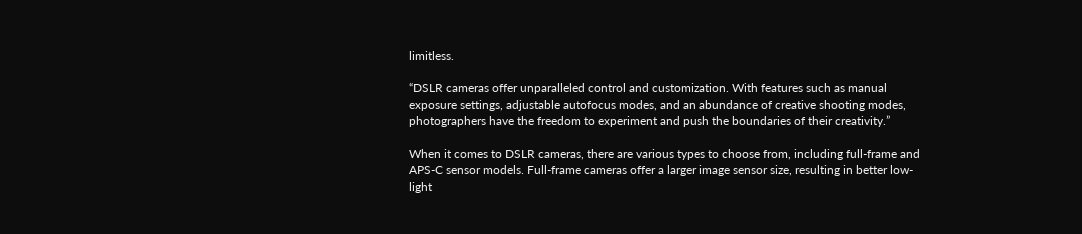limitless.

“DSLR cameras offer unparalleled control and customization. With features such as manual exposure settings, adjustable autofocus modes, and an abundance of creative shooting modes, photographers have the freedom to experiment and push the boundaries of their creativity.”

When it comes to DSLR cameras, there are various types to choose from, including full-frame and APS-C sensor models. Full-frame cameras offer a larger image sensor size, resulting in better low-light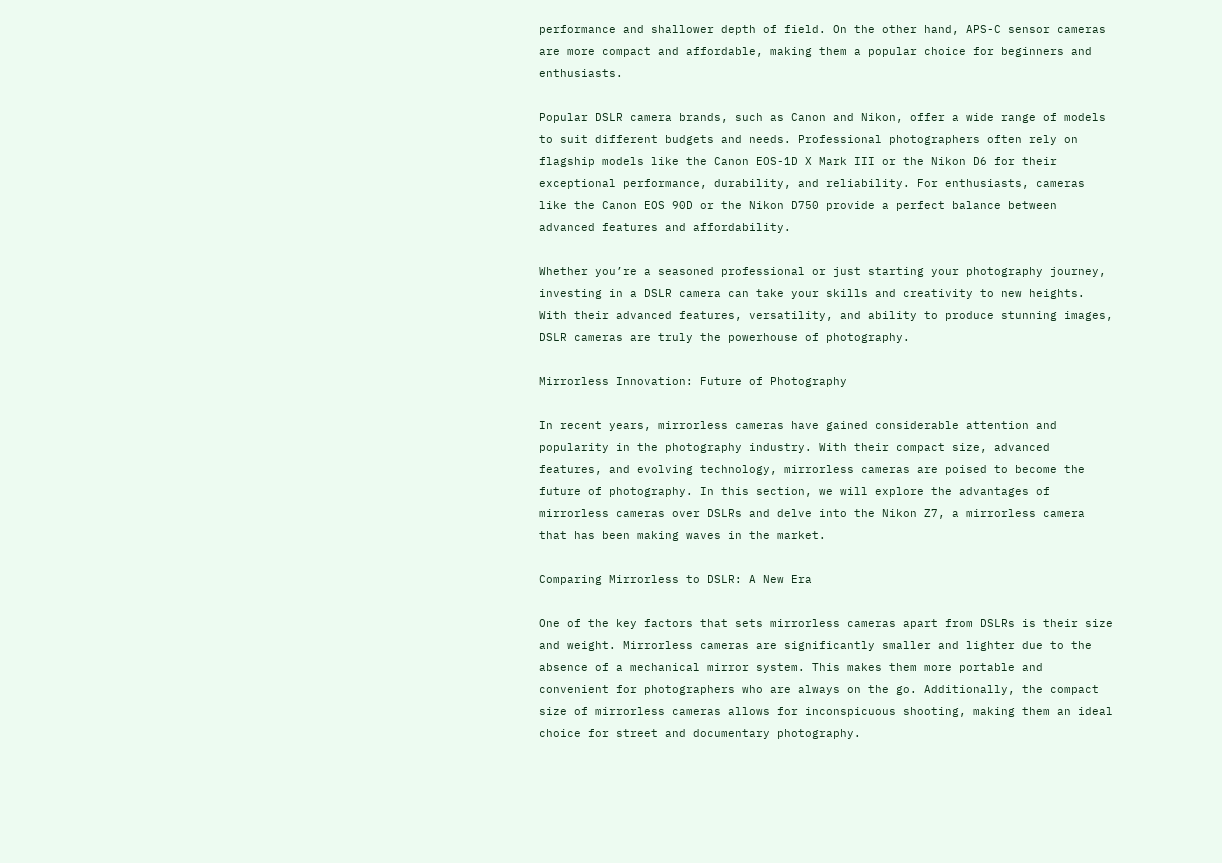performance and shallower depth of field. On the other hand, APS-C sensor cameras are more compact and affordable, making them a popular choice for beginners and enthusiasts.

Popular DSLR camera brands, such as Canon and Nikon, offer a wide range of models to suit different budgets and needs. Professional photographers often rely on flagship models like the Canon EOS-1D X Mark III or the Nikon D6 for their exceptional performance, durability, and reliability. For enthusiasts, cameras like the Canon EOS 90D or the Nikon D750 provide a perfect balance between advanced features and affordability.

Whether you’re a seasoned professional or just starting your photography journey, investing in a DSLR camera can take your skills and creativity to new heights. With their advanced features, versatility, and ability to produce stunning images, DSLR cameras are truly the powerhouse of photography.

Mirrorless Innovation: Future of Photography

In recent years, mirrorless cameras have gained considerable attention and popularity in the photography industry. With their compact size, advanced features, and evolving technology, mirrorless cameras are poised to become the future of photography. In this section, we will explore the advantages of mirrorless cameras over DSLRs and delve into the Nikon Z7, a mirrorless camera that has been making waves in the market.

Comparing Mirrorless to DSLR: A New Era

One of the key factors that sets mirrorless cameras apart from DSLRs is their size and weight. Mirrorless cameras are significantly smaller and lighter due to the absence of a mechanical mirror system. This makes them more portable and convenient for photographers who are always on the go. Additionally, the compact size of mirrorless cameras allows for inconspicuous shooting, making them an ideal choice for street and documentary photography.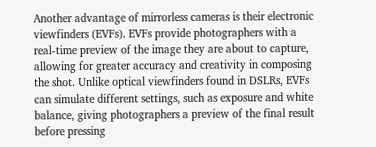Another advantage of mirrorless cameras is their electronic viewfinders (EVFs). EVFs provide photographers with a real-time preview of the image they are about to capture, allowing for greater accuracy and creativity in composing the shot. Unlike optical viewfinders found in DSLRs, EVFs can simulate different settings, such as exposure and white balance, giving photographers a preview of the final result before pressing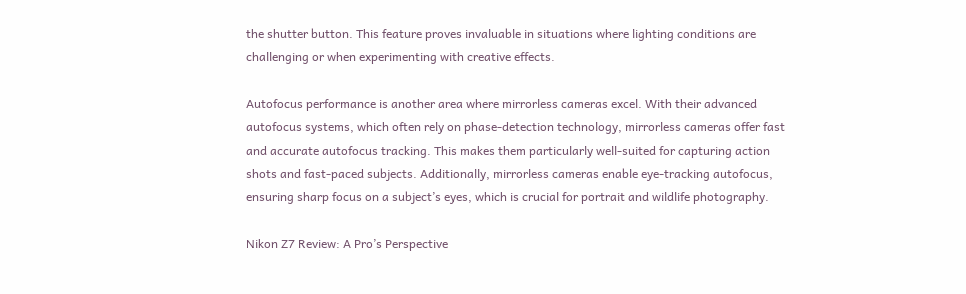the shutter button. This feature proves invaluable in situations where lighting conditions are challenging or when experimenting with creative effects.

Autofocus performance is another area where mirrorless cameras excel. With their advanced autofocus systems, which often rely on phase-detection technology, mirrorless cameras offer fast and accurate autofocus tracking. This makes them particularly well-suited for capturing action shots and fast-paced subjects. Additionally, mirrorless cameras enable eye-tracking autofocus, ensuring sharp focus on a subject’s eyes, which is crucial for portrait and wildlife photography.

Nikon Z7 Review: A Pro’s Perspective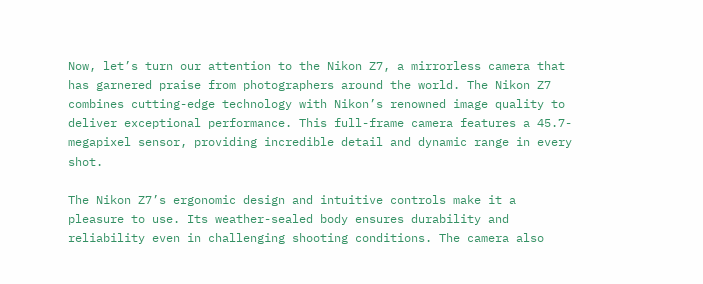Now, let’s turn our attention to the Nikon Z7, a mirrorless camera that has garnered praise from photographers around the world. The Nikon Z7 combines cutting-edge technology with Nikon’s renowned image quality to deliver exceptional performance. This full-frame camera features a 45.7-megapixel sensor, providing incredible detail and dynamic range in every shot.

The Nikon Z7’s ergonomic design and intuitive controls make it a pleasure to use. Its weather-sealed body ensures durability and reliability even in challenging shooting conditions. The camera also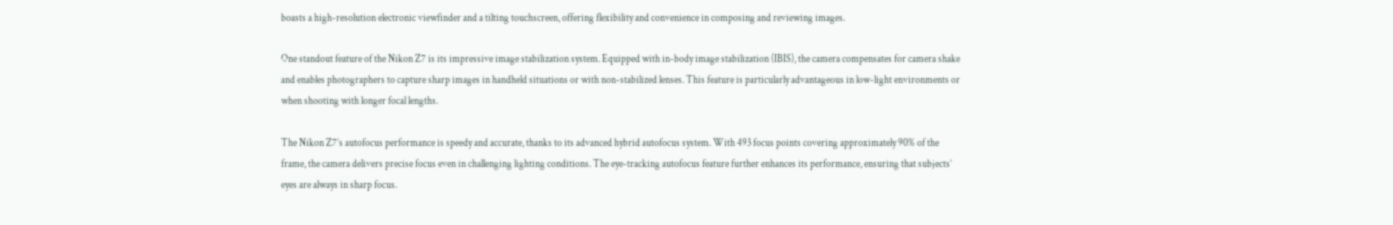boasts a high-resolution electronic viewfinder and a tilting touchscreen, offering flexibility and convenience in composing and reviewing images.

One standout feature of the Nikon Z7 is its impressive image stabilization system. Equipped with in-body image stabilization (IBIS), the camera compensates for camera shake and enables photographers to capture sharp images in handheld situations or with non-stabilized lenses. This feature is particularly advantageous in low-light environments or when shooting with longer focal lengths.

The Nikon Z7’s autofocus performance is speedy and accurate, thanks to its advanced hybrid autofocus system. With 493 focus points covering approximately 90% of the frame, the camera delivers precise focus even in challenging lighting conditions. The eye-tracking autofocus feature further enhances its performance, ensuring that subjects’ eyes are always in sharp focus.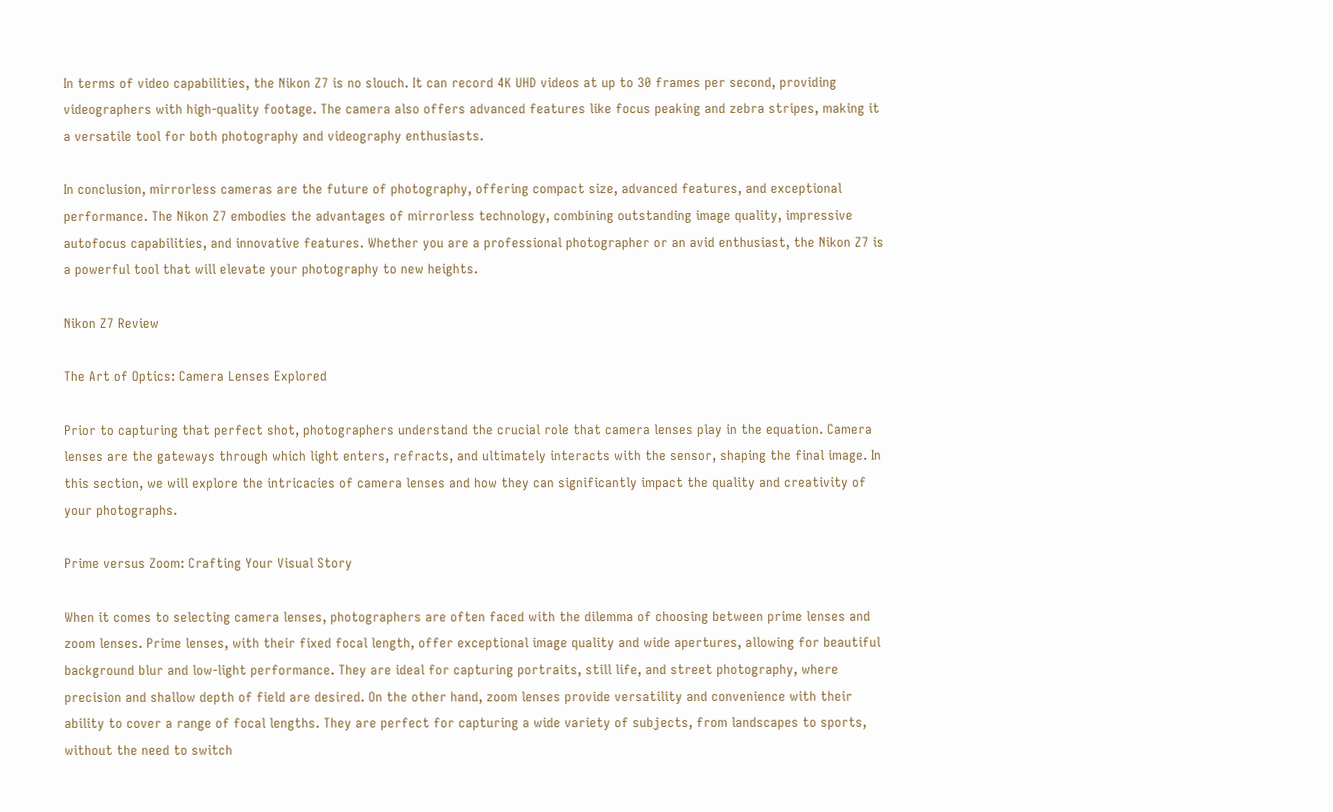In terms of video capabilities, the Nikon Z7 is no slouch. It can record 4K UHD videos at up to 30 frames per second, providing videographers with high-quality footage. The camera also offers advanced features like focus peaking and zebra stripes, making it a versatile tool for both photography and videography enthusiasts.

In conclusion, mirrorless cameras are the future of photography, offering compact size, advanced features, and exceptional performance. The Nikon Z7 embodies the advantages of mirrorless technology, combining outstanding image quality, impressive autofocus capabilities, and innovative features. Whether you are a professional photographer or an avid enthusiast, the Nikon Z7 is a powerful tool that will elevate your photography to new heights.

Nikon Z7 Review

The Art of Optics: Camera Lenses Explored

Prior to capturing that perfect shot, photographers understand the crucial role that camera lenses play in the equation. Camera lenses are the gateways through which light enters, refracts, and ultimately interacts with the sensor, shaping the final image. In this section, we will explore the intricacies of camera lenses and how they can significantly impact the quality and creativity of your photographs.

Prime versus Zoom: Crafting Your Visual Story

When it comes to selecting camera lenses, photographers are often faced with the dilemma of choosing between prime lenses and zoom lenses. Prime lenses, with their fixed focal length, offer exceptional image quality and wide apertures, allowing for beautiful background blur and low-light performance. They are ideal for capturing portraits, still life, and street photography, where precision and shallow depth of field are desired. On the other hand, zoom lenses provide versatility and convenience with their ability to cover a range of focal lengths. They are perfect for capturing a wide variety of subjects, from landscapes to sports, without the need to switch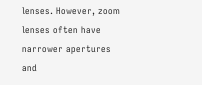lenses. However, zoom lenses often have narrower apertures and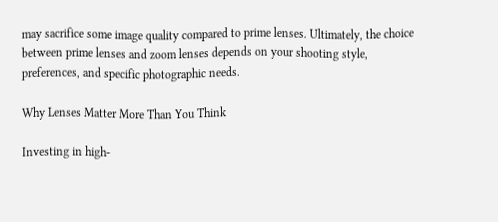may sacrifice some image quality compared to prime lenses. Ultimately, the choice between prime lenses and zoom lenses depends on your shooting style, preferences, and specific photographic needs.

Why Lenses Matter More Than You Think

Investing in high-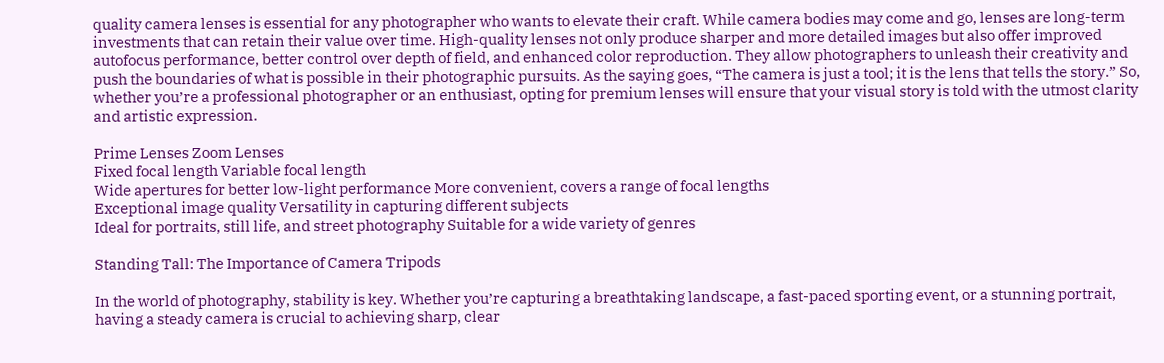quality camera lenses is essential for any photographer who wants to elevate their craft. While camera bodies may come and go, lenses are long-term investments that can retain their value over time. High-quality lenses not only produce sharper and more detailed images but also offer improved autofocus performance, better control over depth of field, and enhanced color reproduction. They allow photographers to unleash their creativity and push the boundaries of what is possible in their photographic pursuits. As the saying goes, “The camera is just a tool; it is the lens that tells the story.” So, whether you’re a professional photographer or an enthusiast, opting for premium lenses will ensure that your visual story is told with the utmost clarity and artistic expression.

Prime Lenses Zoom Lenses
Fixed focal length Variable focal length
Wide apertures for better low-light performance More convenient, covers a range of focal lengths
Exceptional image quality Versatility in capturing different subjects
Ideal for portraits, still life, and street photography Suitable for a wide variety of genres

Standing Tall: The Importance of Camera Tripods

In the world of photography, stability is key. Whether you’re capturing a breathtaking landscape, a fast-paced sporting event, or a stunning portrait, having a steady camera is crucial to achieving sharp, clear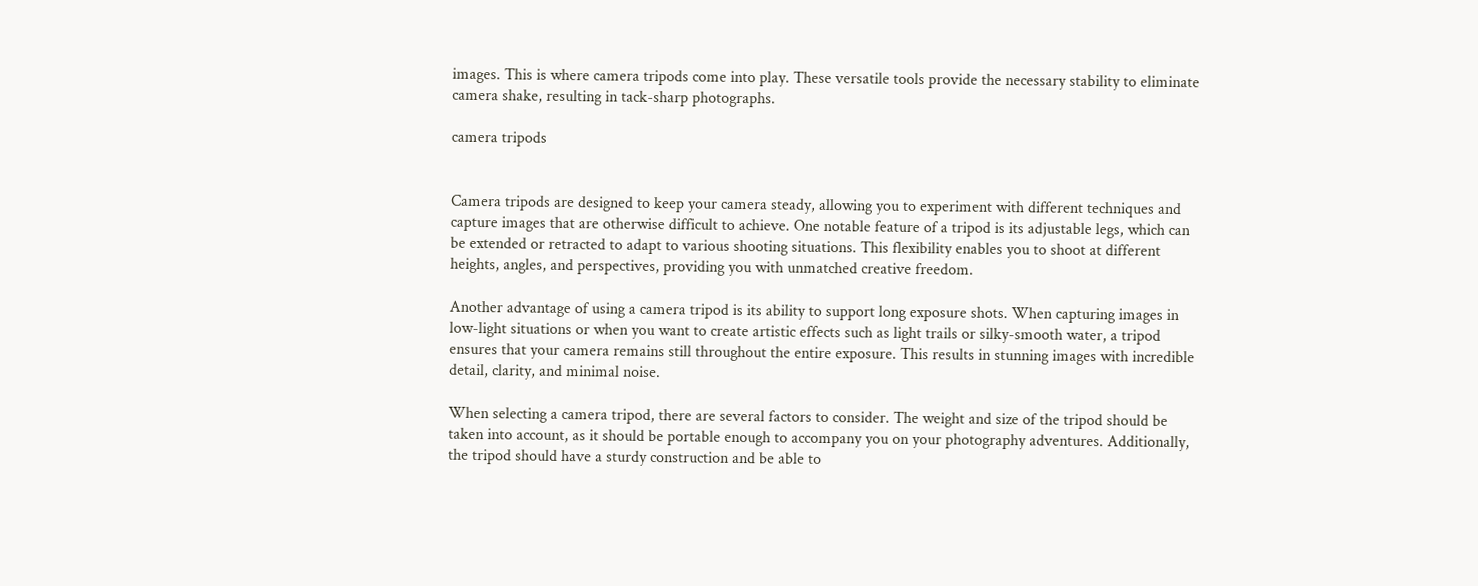images. This is where camera tripods come into play. These versatile tools provide the necessary stability to eliminate camera shake, resulting in tack-sharp photographs.

camera tripods


Camera tripods are designed to keep your camera steady, allowing you to experiment with different techniques and capture images that are otherwise difficult to achieve. One notable feature of a tripod is its adjustable legs, which can be extended or retracted to adapt to various shooting situations. This flexibility enables you to shoot at different heights, angles, and perspectives, providing you with unmatched creative freedom.

Another advantage of using a camera tripod is its ability to support long exposure shots. When capturing images in low-light situations or when you want to create artistic effects such as light trails or silky-smooth water, a tripod ensures that your camera remains still throughout the entire exposure. This results in stunning images with incredible detail, clarity, and minimal noise.

When selecting a camera tripod, there are several factors to consider. The weight and size of the tripod should be taken into account, as it should be portable enough to accompany you on your photography adventures. Additionally, the tripod should have a sturdy construction and be able to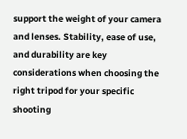support the weight of your camera and lenses. Stability, ease of use, and durability are key considerations when choosing the right tripod for your specific shooting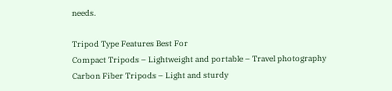needs.

Tripod Type Features Best For
Compact Tripods – Lightweight and portable – Travel photography
Carbon Fiber Tripods – Light and sturdy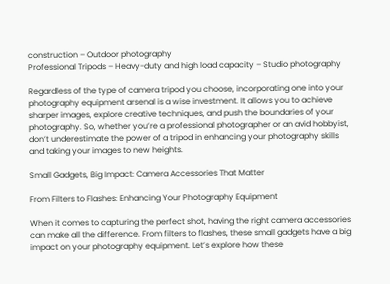construction – Outdoor photography
Professional Tripods – Heavy-duty and high load capacity – Studio photography

Regardless of the type of camera tripod you choose, incorporating one into your photography equipment arsenal is a wise investment. It allows you to achieve sharper images, explore creative techniques, and push the boundaries of your photography. So, whether you’re a professional photographer or an avid hobbyist, don’t underestimate the power of a tripod in enhancing your photography skills and taking your images to new heights.

Small Gadgets, Big Impact: Camera Accessories That Matter

From Filters to Flashes: Enhancing Your Photography Equipment

When it comes to capturing the perfect shot, having the right camera accessories can make all the difference. From filters to flashes, these small gadgets have a big impact on your photography equipment. Let’s explore how these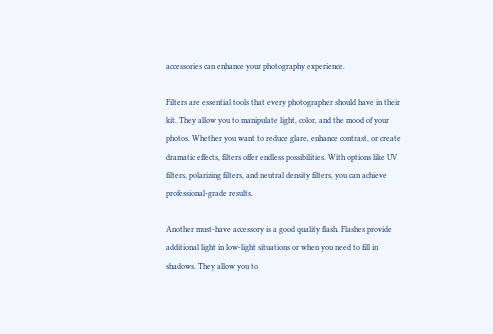accessories can enhance your photography experience.

Filters are essential tools that every photographer should have in their kit. They allow you to manipulate light, color, and the mood of your photos. Whether you want to reduce glare, enhance contrast, or create dramatic effects, filters offer endless possibilities. With options like UV filters, polarizing filters, and neutral density filters, you can achieve professional-grade results.

Another must-have accessory is a good quality flash. Flashes provide additional light in low-light situations or when you need to fill in shadows. They allow you to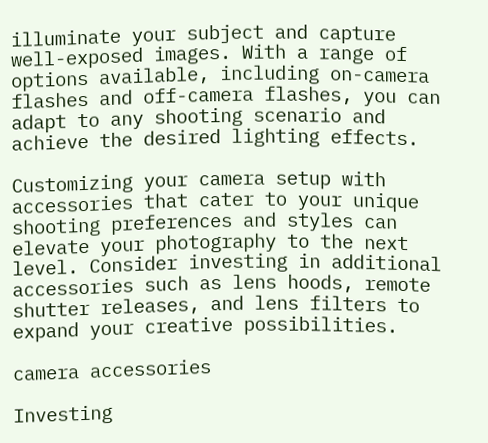illuminate your subject and capture well-exposed images. With a range of options available, including on-camera flashes and off-camera flashes, you can adapt to any shooting scenario and achieve the desired lighting effects.

Customizing your camera setup with accessories that cater to your unique shooting preferences and styles can elevate your photography to the next level. Consider investing in additional accessories such as lens hoods, remote shutter releases, and lens filters to expand your creative possibilities.

camera accessories

Investing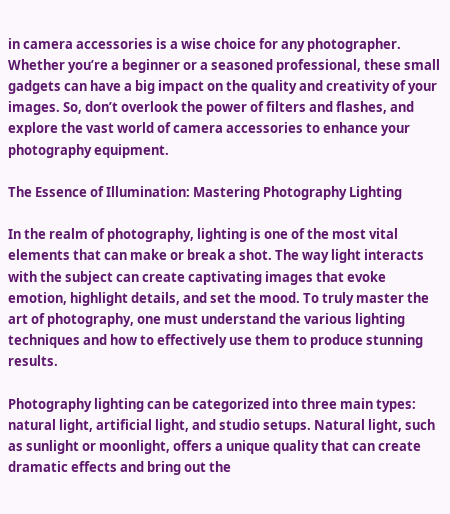in camera accessories is a wise choice for any photographer. Whether you’re a beginner or a seasoned professional, these small gadgets can have a big impact on the quality and creativity of your images. So, don’t overlook the power of filters and flashes, and explore the vast world of camera accessories to enhance your photography equipment.

The Essence of Illumination: Mastering Photography Lighting

In the realm of photography, lighting is one of the most vital elements that can make or break a shot. The way light interacts with the subject can create captivating images that evoke emotion, highlight details, and set the mood. To truly master the art of photography, one must understand the various lighting techniques and how to effectively use them to produce stunning results.

Photography lighting can be categorized into three main types: natural light, artificial light, and studio setups. Natural light, such as sunlight or moonlight, offers a unique quality that can create dramatic effects and bring out the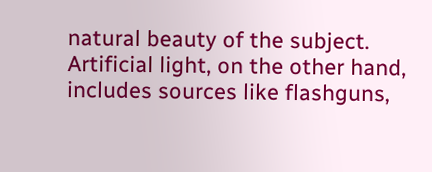natural beauty of the subject. Artificial light, on the other hand, includes sources like flashguns,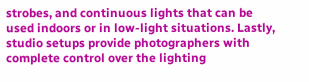strobes, and continuous lights that can be used indoors or in low-light situations. Lastly, studio setups provide photographers with complete control over the lighting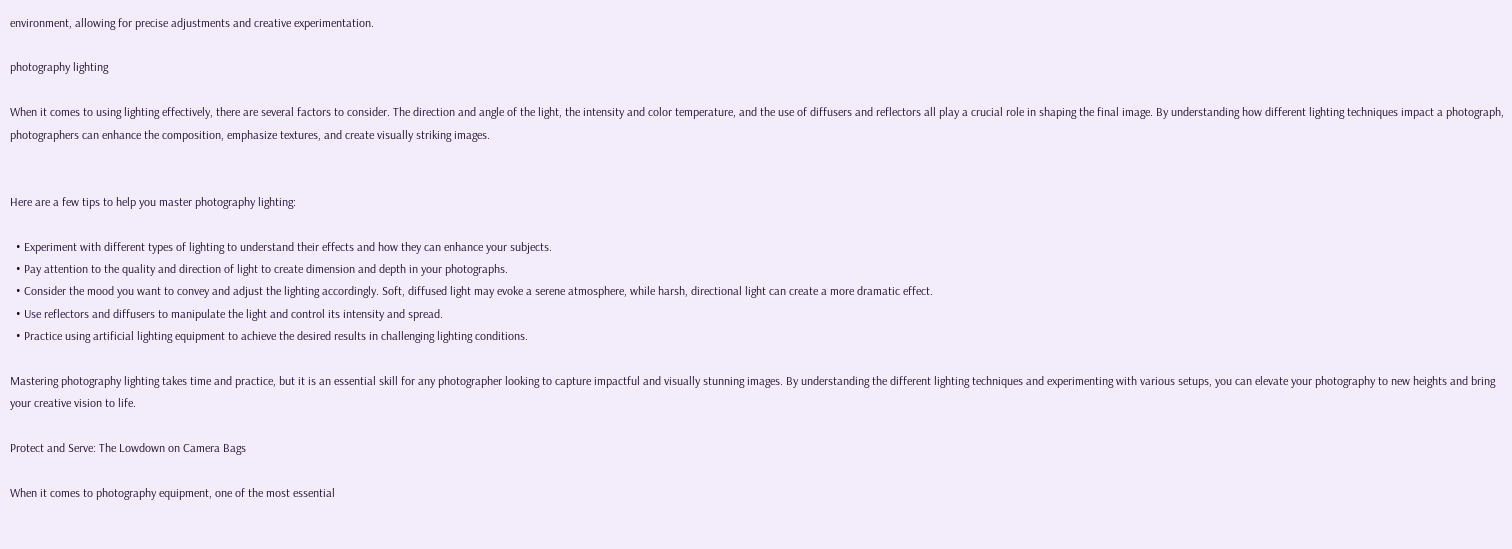environment, allowing for precise adjustments and creative experimentation.

photography lighting

When it comes to using lighting effectively, there are several factors to consider. The direction and angle of the light, the intensity and color temperature, and the use of diffusers and reflectors all play a crucial role in shaping the final image. By understanding how different lighting techniques impact a photograph, photographers can enhance the composition, emphasize textures, and create visually striking images.


Here are a few tips to help you master photography lighting:

  • Experiment with different types of lighting to understand their effects and how they can enhance your subjects.
  • Pay attention to the quality and direction of light to create dimension and depth in your photographs.
  • Consider the mood you want to convey and adjust the lighting accordingly. Soft, diffused light may evoke a serene atmosphere, while harsh, directional light can create a more dramatic effect.
  • Use reflectors and diffusers to manipulate the light and control its intensity and spread.
  • Practice using artificial lighting equipment to achieve the desired results in challenging lighting conditions.

Mastering photography lighting takes time and practice, but it is an essential skill for any photographer looking to capture impactful and visually stunning images. By understanding the different lighting techniques and experimenting with various setups, you can elevate your photography to new heights and bring your creative vision to life.

Protect and Serve: The Lowdown on Camera Bags

When it comes to photography equipment, one of the most essential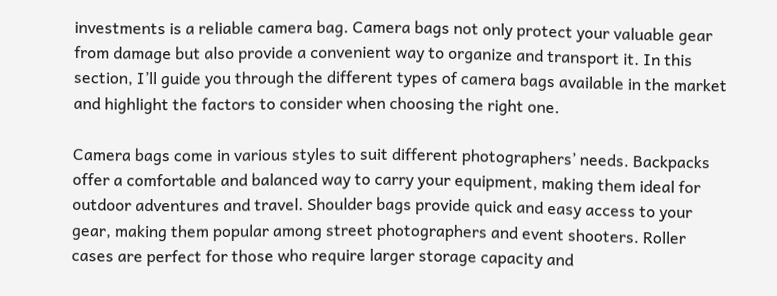investments is a reliable camera bag. Camera bags not only protect your valuable gear from damage but also provide a convenient way to organize and transport it. In this section, I’ll guide you through the different types of camera bags available in the market and highlight the factors to consider when choosing the right one.

Camera bags come in various styles to suit different photographers’ needs. Backpacks offer a comfortable and balanced way to carry your equipment, making them ideal for outdoor adventures and travel. Shoulder bags provide quick and easy access to your gear, making them popular among street photographers and event shooters. Roller cases are perfect for those who require larger storage capacity and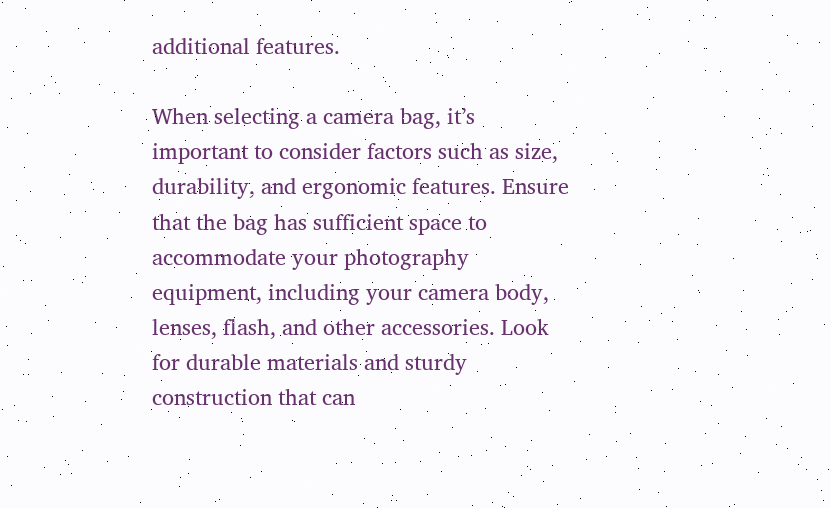additional features.

When selecting a camera bag, it’s important to consider factors such as size, durability, and ergonomic features. Ensure that the bag has sufficient space to accommodate your photography equipment, including your camera body, lenses, flash, and other accessories. Look for durable materials and sturdy construction that can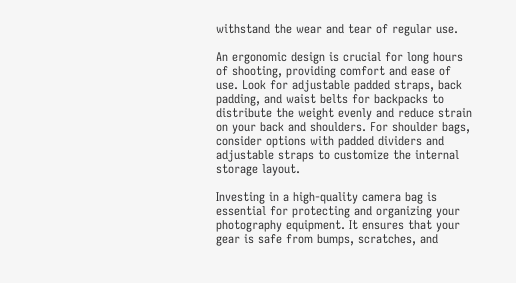withstand the wear and tear of regular use.

An ergonomic design is crucial for long hours of shooting, providing comfort and ease of use. Look for adjustable padded straps, back padding, and waist belts for backpacks to distribute the weight evenly and reduce strain on your back and shoulders. For shoulder bags, consider options with padded dividers and adjustable straps to customize the internal storage layout.

Investing in a high-quality camera bag is essential for protecting and organizing your photography equipment. It ensures that your gear is safe from bumps, scratches, and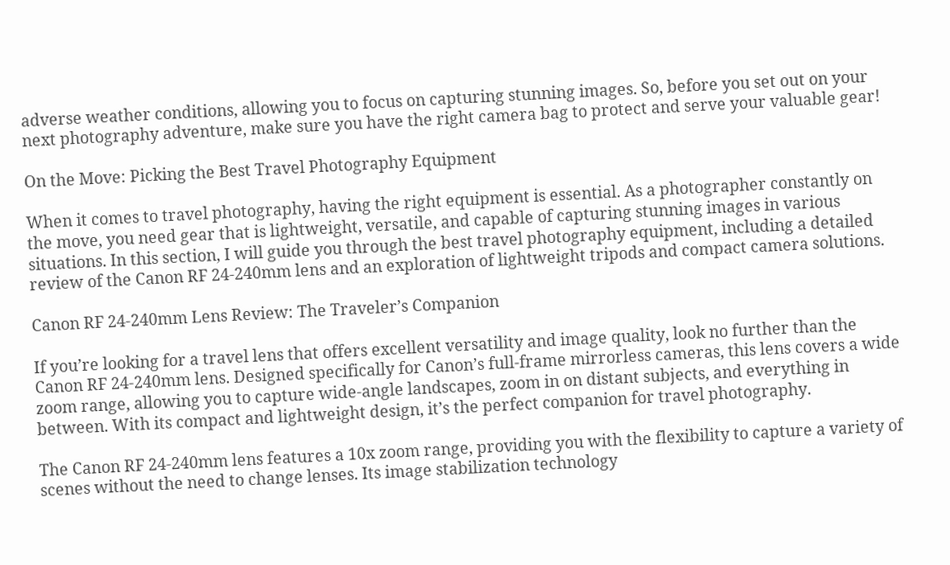adverse weather conditions, allowing you to focus on capturing stunning images. So, before you set out on your next photography adventure, make sure you have the right camera bag to protect and serve your valuable gear!

On the Move: Picking the Best Travel Photography Equipment

When it comes to travel photography, having the right equipment is essential. As a photographer constantly on the move, you need gear that is lightweight, versatile, and capable of capturing stunning images in various situations. In this section, I will guide you through the best travel photography equipment, including a detailed review of the Canon RF 24-240mm lens and an exploration of lightweight tripods and compact camera solutions.

Canon RF 24-240mm Lens Review: The Traveler’s Companion

If you’re looking for a travel lens that offers excellent versatility and image quality, look no further than the Canon RF 24-240mm lens. Designed specifically for Canon’s full-frame mirrorless cameras, this lens covers a wide zoom range, allowing you to capture wide-angle landscapes, zoom in on distant subjects, and everything in between. With its compact and lightweight design, it’s the perfect companion for travel photography.

The Canon RF 24-240mm lens features a 10x zoom range, providing you with the flexibility to capture a variety of scenes without the need to change lenses. Its image stabilization technology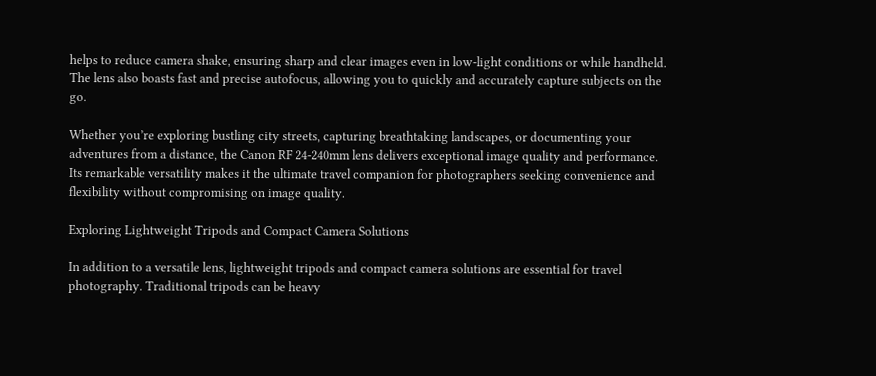helps to reduce camera shake, ensuring sharp and clear images even in low-light conditions or while handheld. The lens also boasts fast and precise autofocus, allowing you to quickly and accurately capture subjects on the go.

Whether you’re exploring bustling city streets, capturing breathtaking landscapes, or documenting your adventures from a distance, the Canon RF 24-240mm lens delivers exceptional image quality and performance. Its remarkable versatility makes it the ultimate travel companion for photographers seeking convenience and flexibility without compromising on image quality.

Exploring Lightweight Tripods and Compact Camera Solutions

In addition to a versatile lens, lightweight tripods and compact camera solutions are essential for travel photography. Traditional tripods can be heavy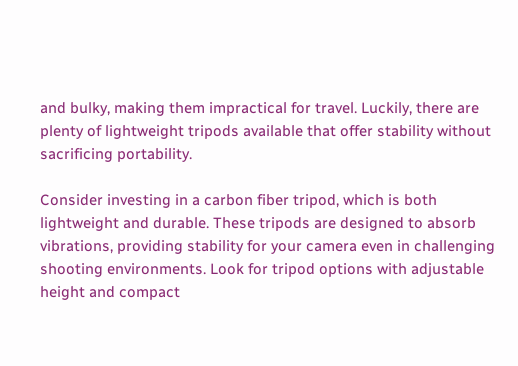and bulky, making them impractical for travel. Luckily, there are plenty of lightweight tripods available that offer stability without sacrificing portability.

Consider investing in a carbon fiber tripod, which is both lightweight and durable. These tripods are designed to absorb vibrations, providing stability for your camera even in challenging shooting environments. Look for tripod options with adjustable height and compact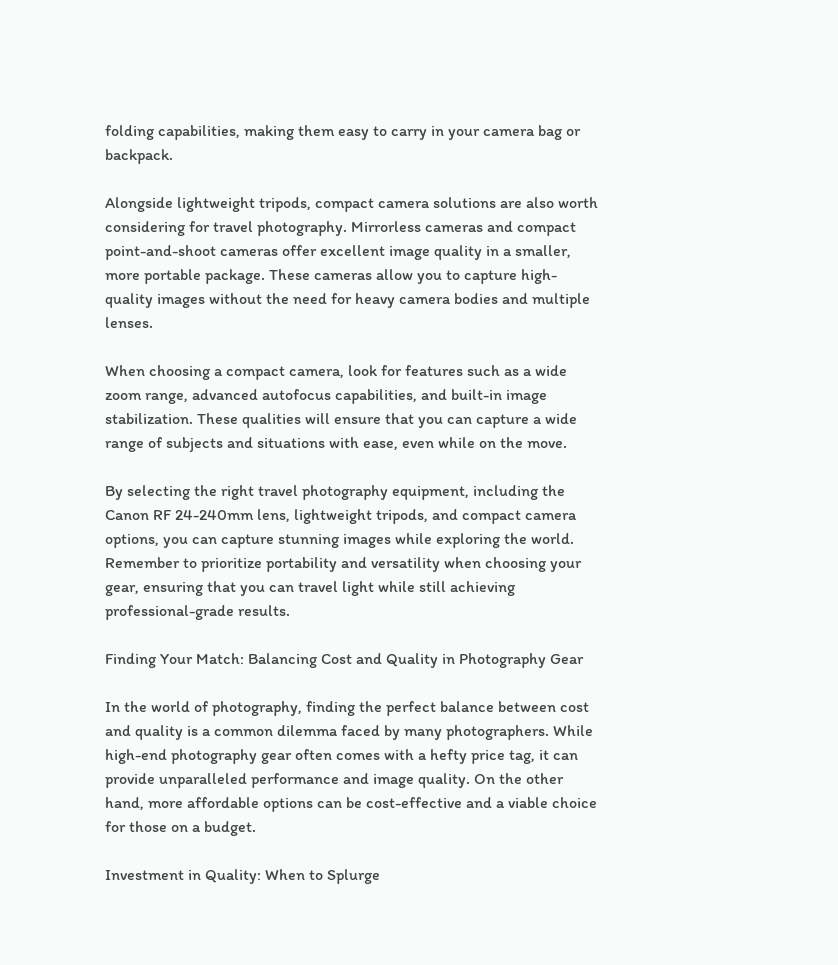folding capabilities, making them easy to carry in your camera bag or backpack.

Alongside lightweight tripods, compact camera solutions are also worth considering for travel photography. Mirrorless cameras and compact point-and-shoot cameras offer excellent image quality in a smaller, more portable package. These cameras allow you to capture high-quality images without the need for heavy camera bodies and multiple lenses.

When choosing a compact camera, look for features such as a wide zoom range, advanced autofocus capabilities, and built-in image stabilization. These qualities will ensure that you can capture a wide range of subjects and situations with ease, even while on the move.

By selecting the right travel photography equipment, including the Canon RF 24-240mm lens, lightweight tripods, and compact camera options, you can capture stunning images while exploring the world. Remember to prioritize portability and versatility when choosing your gear, ensuring that you can travel light while still achieving professional-grade results.

Finding Your Match: Balancing Cost and Quality in Photography Gear

In the world of photography, finding the perfect balance between cost and quality is a common dilemma faced by many photographers. While high-end photography gear often comes with a hefty price tag, it can provide unparalleled performance and image quality. On the other hand, more affordable options can be cost-effective and a viable choice for those on a budget.

Investment in Quality: When to Splurge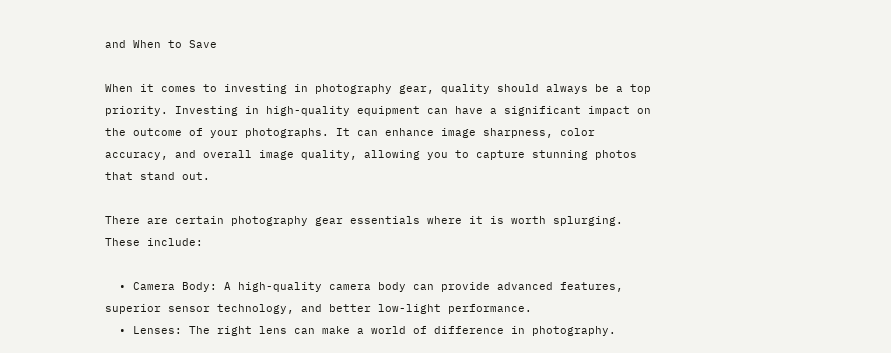and When to Save

When it comes to investing in photography gear, quality should always be a top priority. Investing in high-quality equipment can have a significant impact on the outcome of your photographs. It can enhance image sharpness, color accuracy, and overall image quality, allowing you to capture stunning photos that stand out.

There are certain photography gear essentials where it is worth splurging. These include:

  • Camera Body: A high-quality camera body can provide advanced features, superior sensor technology, and better low-light performance.
  • Lenses: The right lens can make a world of difference in photography.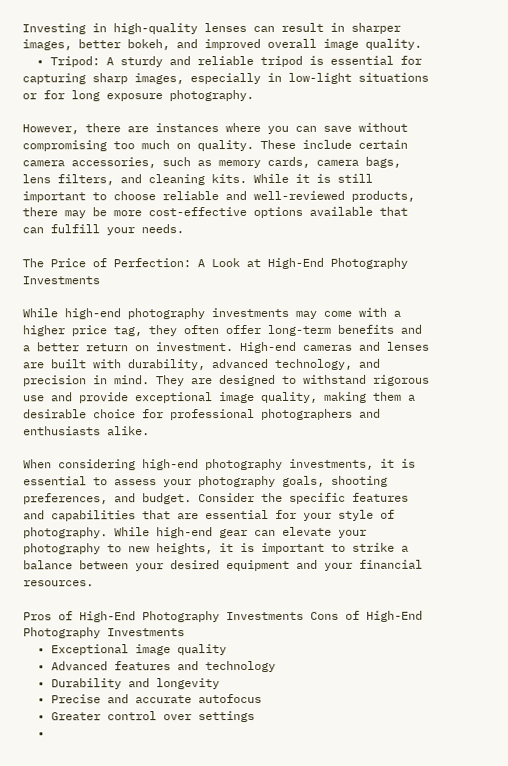Investing in high-quality lenses can result in sharper images, better bokeh, and improved overall image quality.
  • Tripod: A sturdy and reliable tripod is essential for capturing sharp images, especially in low-light situations or for long exposure photography.

However, there are instances where you can save without compromising too much on quality. These include certain camera accessories, such as memory cards, camera bags, lens filters, and cleaning kits. While it is still important to choose reliable and well-reviewed products, there may be more cost-effective options available that can fulfill your needs.

The Price of Perfection: A Look at High-End Photography Investments

While high-end photography investments may come with a higher price tag, they often offer long-term benefits and a better return on investment. High-end cameras and lenses are built with durability, advanced technology, and precision in mind. They are designed to withstand rigorous use and provide exceptional image quality, making them a desirable choice for professional photographers and enthusiasts alike.

When considering high-end photography investments, it is essential to assess your photography goals, shooting preferences, and budget. Consider the specific features and capabilities that are essential for your style of photography. While high-end gear can elevate your photography to new heights, it is important to strike a balance between your desired equipment and your financial resources.

Pros of High-End Photography Investments Cons of High-End Photography Investments
  • Exceptional image quality
  • Advanced features and technology
  • Durability and longevity
  • Precise and accurate autofocus
  • Greater control over settings
  •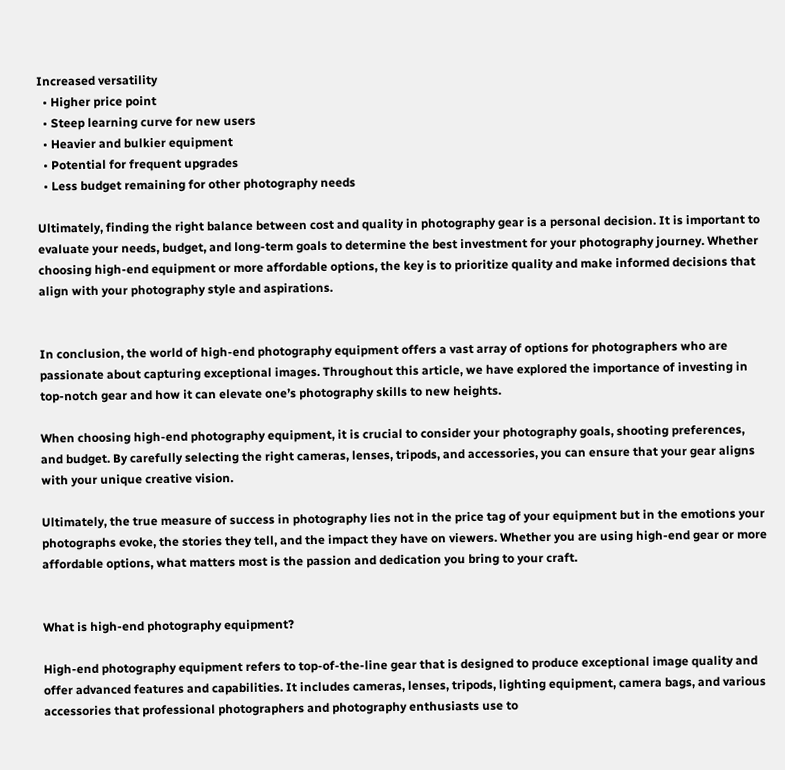Increased versatility
  • Higher price point
  • Steep learning curve for new users
  • Heavier and bulkier equipment
  • Potential for frequent upgrades
  • Less budget remaining for other photography needs

Ultimately, finding the right balance between cost and quality in photography gear is a personal decision. It is important to evaluate your needs, budget, and long-term goals to determine the best investment for your photography journey. Whether choosing high-end equipment or more affordable options, the key is to prioritize quality and make informed decisions that align with your photography style and aspirations.


In conclusion, the world of high-end photography equipment offers a vast array of options for photographers who are passionate about capturing exceptional images. Throughout this article, we have explored the importance of investing in top-notch gear and how it can elevate one’s photography skills to new heights.

When choosing high-end photography equipment, it is crucial to consider your photography goals, shooting preferences, and budget. By carefully selecting the right cameras, lenses, tripods, and accessories, you can ensure that your gear aligns with your unique creative vision.

Ultimately, the true measure of success in photography lies not in the price tag of your equipment but in the emotions your photographs evoke, the stories they tell, and the impact they have on viewers. Whether you are using high-end gear or more affordable options, what matters most is the passion and dedication you bring to your craft.


What is high-end photography equipment?

High-end photography equipment refers to top-of-the-line gear that is designed to produce exceptional image quality and offer advanced features and capabilities. It includes cameras, lenses, tripods, lighting equipment, camera bags, and various accessories that professional photographers and photography enthusiasts use to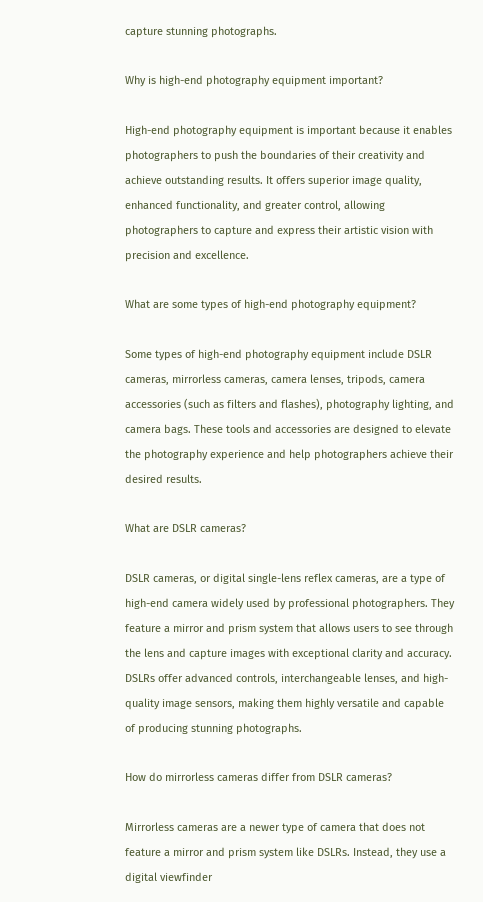capture stunning photographs.

Why is high-end photography equipment important?

High-end photography equipment is important because it enables photographers to push the boundaries of their creativity and achieve outstanding results. It offers superior image quality, enhanced functionality, and greater control, allowing photographers to capture and express their artistic vision with precision and excellence.

What are some types of high-end photography equipment?

Some types of high-end photography equipment include DSLR cameras, mirrorless cameras, camera lenses, tripods, camera accessories (such as filters and flashes), photography lighting, and camera bags. These tools and accessories are designed to elevate the photography experience and help photographers achieve their desired results.

What are DSLR cameras?

DSLR cameras, or digital single-lens reflex cameras, are a type of high-end camera widely used by professional photographers. They feature a mirror and prism system that allows users to see through the lens and capture images with exceptional clarity and accuracy. DSLRs offer advanced controls, interchangeable lenses, and high-quality image sensors, making them highly versatile and capable of producing stunning photographs.

How do mirrorless cameras differ from DSLR cameras?

Mirrorless cameras are a newer type of camera that does not feature a mirror and prism system like DSLRs. Instead, they use a digital viewfinder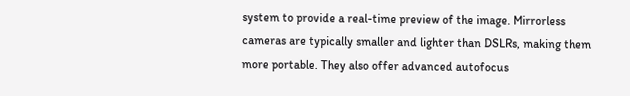system to provide a real-time preview of the image. Mirrorless cameras are typically smaller and lighter than DSLRs, making them more portable. They also offer advanced autofocus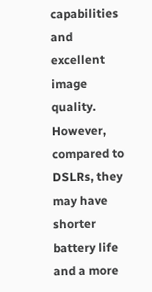capabilities and excellent image quality. However, compared to DSLRs, they may have shorter battery life and a more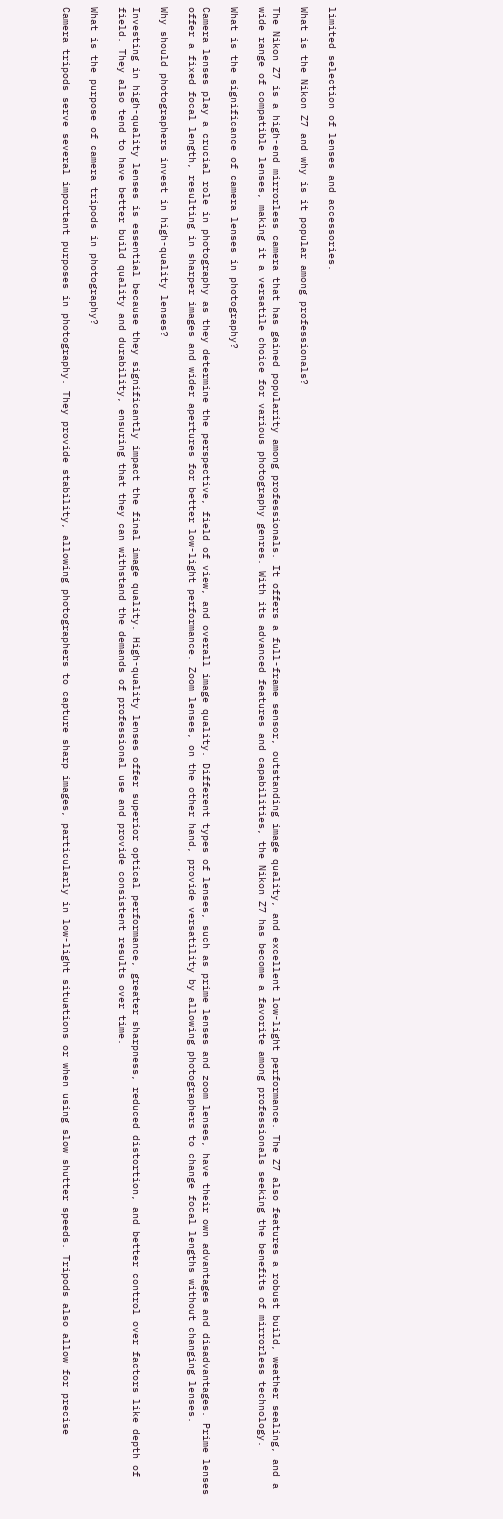limited selection of lenses and accessories.

What is the Nikon Z7 and why is it popular among professionals?

The Nikon Z7 is a high-end mirrorless camera that has gained popularity among professionals. It offers a full-frame sensor, outstanding image quality, and excellent low-light performance. The Z7 also features a robust build, weather sealing, and a wide range of compatible lenses, making it a versatile choice for various photography genres. With its advanced features and capabilities, the Nikon Z7 has become a favorite among professionals seeking the benefits of mirrorless technology.

What is the significance of camera lenses in photography?

Camera lenses play a crucial role in photography as they determine the perspective, field of view, and overall image quality. Different types of lenses, such as prime lenses and zoom lenses, have their own advantages and disadvantages. Prime lenses offer a fixed focal length, resulting in sharper images and wider apertures for better low-light performance. Zoom lenses, on the other hand, provide versatility by allowing photographers to change focal lengths without changing lenses.

Why should photographers invest in high-quality lenses?

Investing in high-quality lenses is essential because they significantly impact the final image quality. High-quality lenses offer superior optical performance, greater sharpness, reduced distortion, and better control over factors like depth of field. They also tend to have better build quality and durability, ensuring that they can withstand the demands of professional use and provide consistent results over time.

What is the purpose of camera tripods in photography?

Camera tripods serve several important purposes in photography. They provide stability, allowing photographers to capture sharp images, particularly in low-light situations or when using slow shutter speeds. Tripods also allow for precise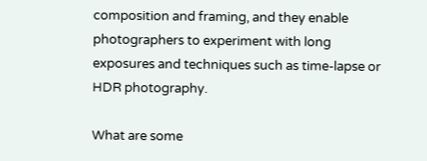composition and framing, and they enable photographers to experiment with long exposures and techniques such as time-lapse or HDR photography.

What are some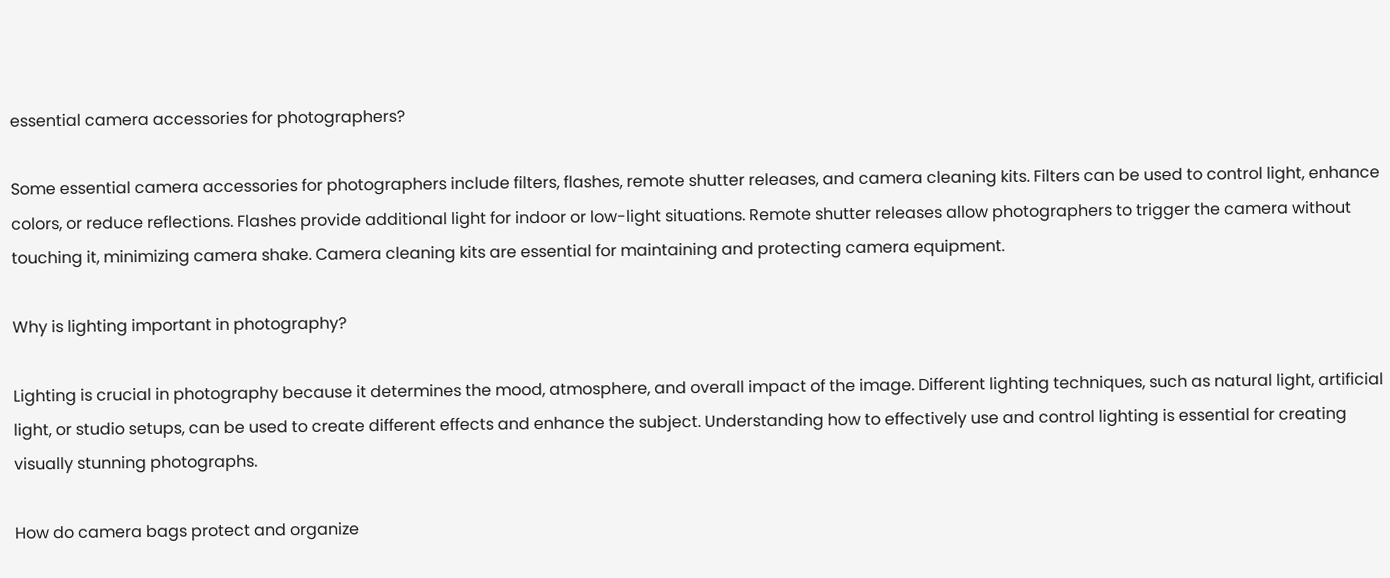essential camera accessories for photographers?

Some essential camera accessories for photographers include filters, flashes, remote shutter releases, and camera cleaning kits. Filters can be used to control light, enhance colors, or reduce reflections. Flashes provide additional light for indoor or low-light situations. Remote shutter releases allow photographers to trigger the camera without touching it, minimizing camera shake. Camera cleaning kits are essential for maintaining and protecting camera equipment.

Why is lighting important in photography?

Lighting is crucial in photography because it determines the mood, atmosphere, and overall impact of the image. Different lighting techniques, such as natural light, artificial light, or studio setups, can be used to create different effects and enhance the subject. Understanding how to effectively use and control lighting is essential for creating visually stunning photographs.

How do camera bags protect and organize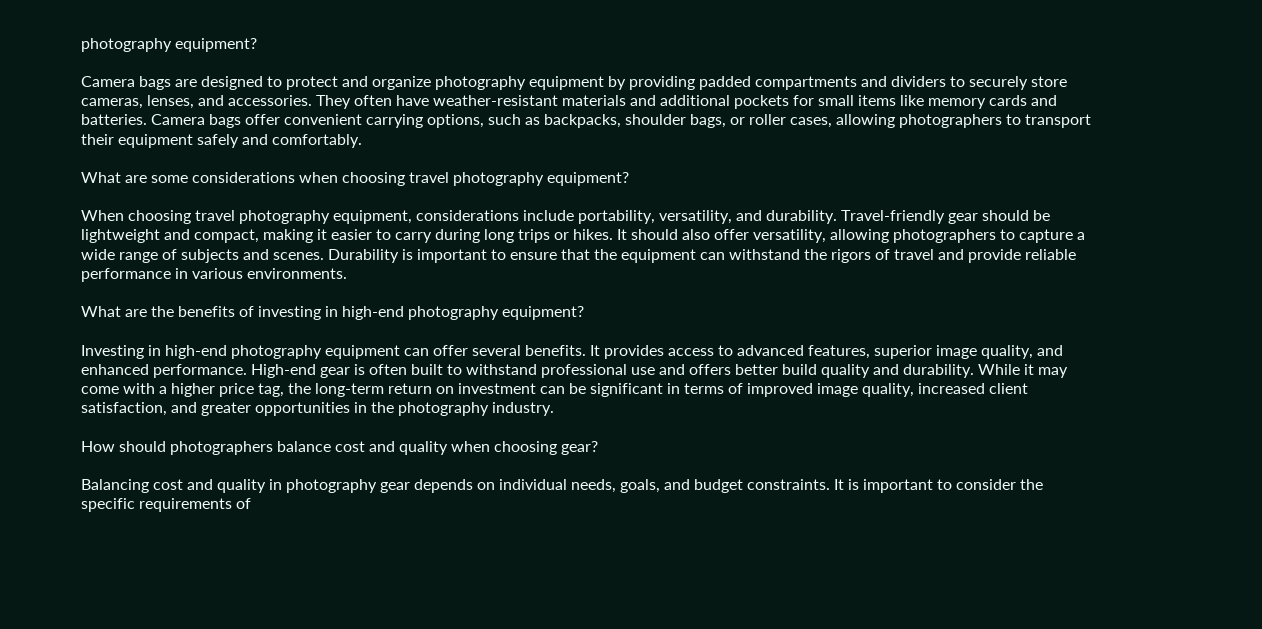photography equipment?

Camera bags are designed to protect and organize photography equipment by providing padded compartments and dividers to securely store cameras, lenses, and accessories. They often have weather-resistant materials and additional pockets for small items like memory cards and batteries. Camera bags offer convenient carrying options, such as backpacks, shoulder bags, or roller cases, allowing photographers to transport their equipment safely and comfortably.

What are some considerations when choosing travel photography equipment?

When choosing travel photography equipment, considerations include portability, versatility, and durability. Travel-friendly gear should be lightweight and compact, making it easier to carry during long trips or hikes. It should also offer versatility, allowing photographers to capture a wide range of subjects and scenes. Durability is important to ensure that the equipment can withstand the rigors of travel and provide reliable performance in various environments.

What are the benefits of investing in high-end photography equipment?

Investing in high-end photography equipment can offer several benefits. It provides access to advanced features, superior image quality, and enhanced performance. High-end gear is often built to withstand professional use and offers better build quality and durability. While it may come with a higher price tag, the long-term return on investment can be significant in terms of improved image quality, increased client satisfaction, and greater opportunities in the photography industry.

How should photographers balance cost and quality when choosing gear?

Balancing cost and quality in photography gear depends on individual needs, goals, and budget constraints. It is important to consider the specific requirements of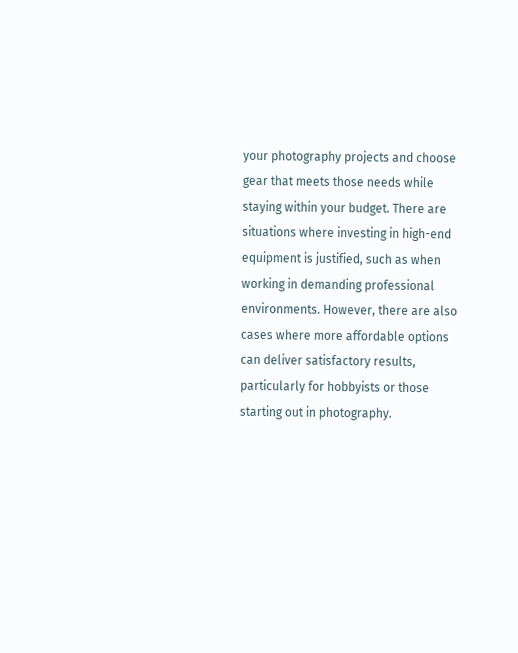your photography projects and choose gear that meets those needs while staying within your budget. There are situations where investing in high-end equipment is justified, such as when working in demanding professional environments. However, there are also cases where more affordable options can deliver satisfactory results, particularly for hobbyists or those starting out in photography.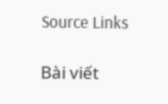Source Links

Bài viết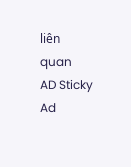liên quan
AD Sticky Ad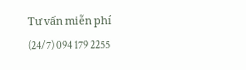Tư vấn miễn phí (24/7) 094 179 2255